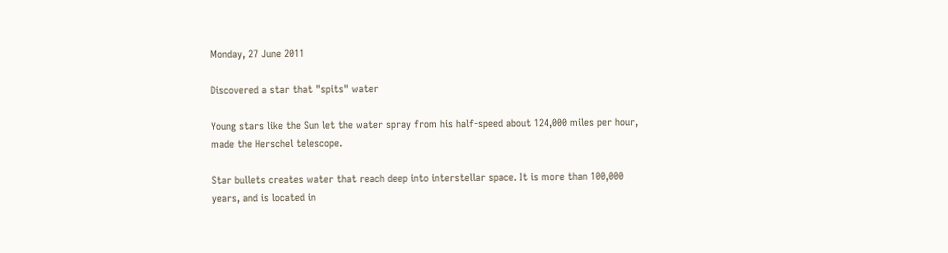Monday, 27 June 2011

Discovered a star that "spits" water

Young stars like the Sun let the water spray from his half-speed about 124,000 miles per hour, made the Herschel telescope.

Star bullets creates water that reach deep into interstellar space. It is more than 100,000 years, and is located in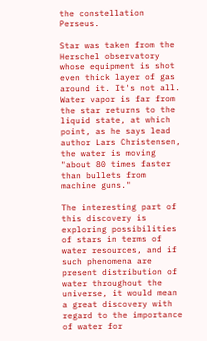the constellation Perseus.

Star was taken from the Herschel observatory whose equipment is shot even thick layer of gas around it. It's not all. Water vapor is far from the star returns to the liquid state, at which point, as he says lead author Lars Christensen, the water is moving "about 80 times faster than bullets from machine guns."

The interesting part of this discovery is exploring possibilities of stars in terms of water resources, and if such phenomena are present distribution of water throughout the universe, it would mean a great discovery with regard to the importance of water for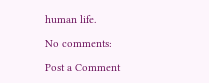human life.

No comments:

Post a Comment